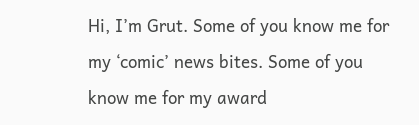Hi, I’m Grut. Some of you know me for my ‘comic’ news bites. Some of you know me for my award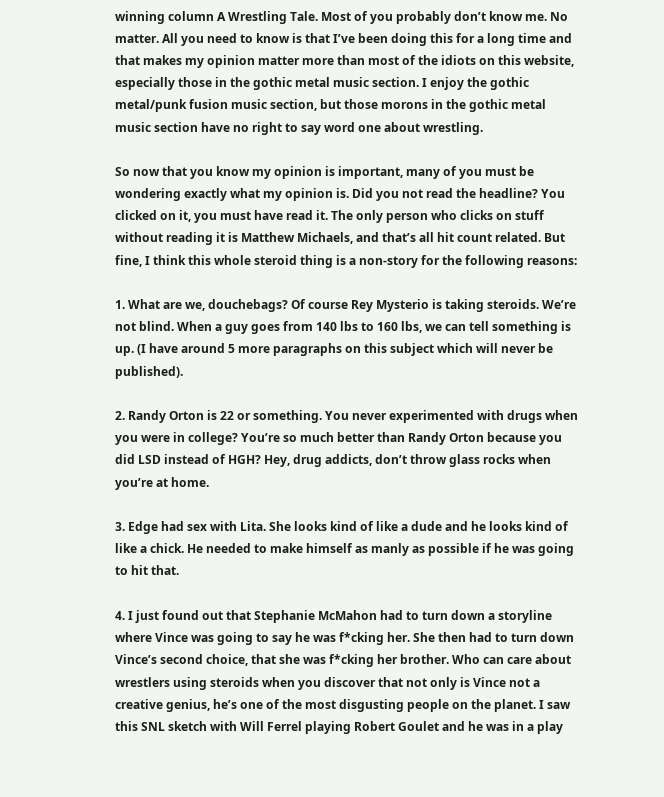winning column A Wrestling Tale. Most of you probably don’t know me. No matter. All you need to know is that I’ve been doing this for a long time and that makes my opinion matter more than most of the idiots on this website, especially those in the gothic metal music section. I enjoy the gothic metal/punk fusion music section, but those morons in the gothic metal music section have no right to say word one about wrestling.

So now that you know my opinion is important, many of you must be wondering exactly what my opinion is. Did you not read the headline? You clicked on it, you must have read it. The only person who clicks on stuff without reading it is Matthew Michaels, and that’s all hit count related. But fine, I think this whole steroid thing is a non-story for the following reasons:

1. What are we, douchebags? Of course Rey Mysterio is taking steroids. We’re not blind. When a guy goes from 140 lbs to 160 lbs, we can tell something is up. (I have around 5 more paragraphs on this subject which will never be published).

2. Randy Orton is 22 or something. You never experimented with drugs when you were in college? You’re so much better than Randy Orton because you did LSD instead of HGH? Hey, drug addicts, don’t throw glass rocks when you’re at home.

3. Edge had sex with Lita. She looks kind of like a dude and he looks kind of like a chick. He needed to make himself as manly as possible if he was going to hit that.

4. I just found out that Stephanie McMahon had to turn down a storyline where Vince was going to say he was f*cking her. She then had to turn down Vince’s second choice, that she was f*cking her brother. Who can care about wrestlers using steroids when you discover that not only is Vince not a creative genius, he’s one of the most disgusting people on the planet. I saw this SNL sketch with Will Ferrel playing Robert Goulet and he was in a play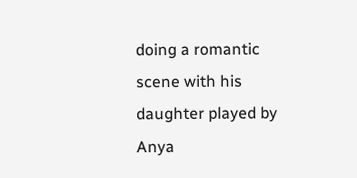doing a romantic scene with his daughter played by Anya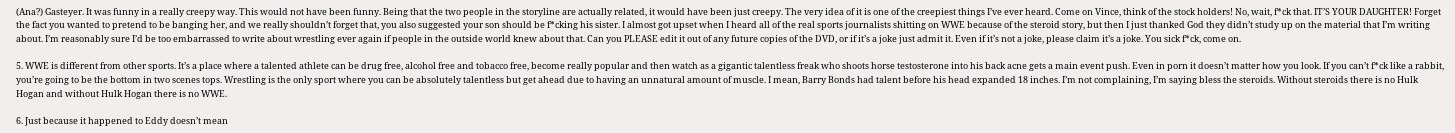(Ana?) Gasteyer. It was funny in a really creepy way. This would not have been funny. Being that the two people in the storyline are actually related, it would have been just creepy. The very idea of it is one of the creepiest things I’ve ever heard. Come on Vince, think of the stock holders! No, wait, f*ck that. IT’S YOUR DAUGHTER! Forget the fact you wanted to pretend to be banging her, and we really shouldn’t forget that, you also suggested your son should be f*cking his sister. I almost got upset when I heard all of the real sports journalists shitting on WWE because of the steroid story, but then I just thanked God they didn’t study up on the material that I’m writing about. I’m reasonably sure I’d be too embarrassed to write about wrestling ever again if people in the outside world knew about that. Can you PLEASE edit it out of any future copies of the DVD, or if it’s a joke just admit it. Even if it’s not a joke, please claim it’s a joke. You sick f*ck, come on.

5. WWE is different from other sports. It’s a place where a talented athlete can be drug free, alcohol free and tobacco free, become really popular and then watch as a gigantic talentless freak who shoots horse testosterone into his back acne gets a main event push. Even in porn it doesn’t matter how you look. If you can’t f*ck like a rabbit, you’re going to be the bottom in two scenes tops. Wrestling is the only sport where you can be absolutely talentless but get ahead due to having an unnatural amount of muscle. I mean, Barry Bonds had talent before his head expanded 18 inches. I’m not complaining, I’m saying bless the steroids. Without steroids there is no Hulk Hogan and without Hulk Hogan there is no WWE.

6. Just because it happened to Eddy doesn’t mean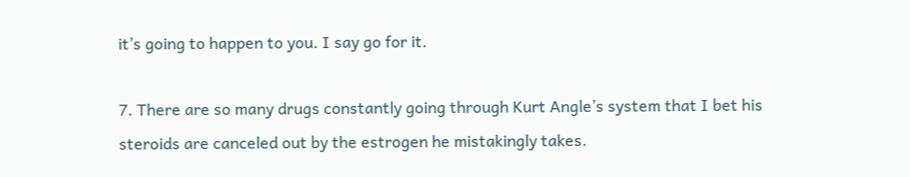it’s going to happen to you. I say go for it.

7. There are so many drugs constantly going through Kurt Angle’s system that I bet his steroids are canceled out by the estrogen he mistakingly takes.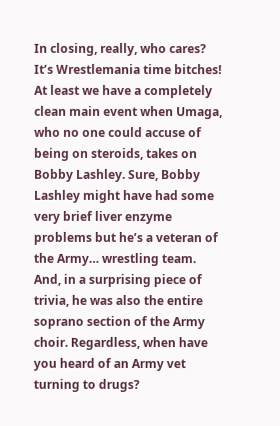In closing, really, who cares? It’s Wrestlemania time bitches! At least we have a completely clean main event when Umaga, who no one could accuse of being on steroids, takes on Bobby Lashley. Sure, Bobby Lashley might have had some very brief liver enzyme problems but he’s a veteran of the Army… wrestling team. And, in a surprising piece of trivia, he was also the entire soprano section of the Army choir. Regardless, when have you heard of an Army vet turning to drugs?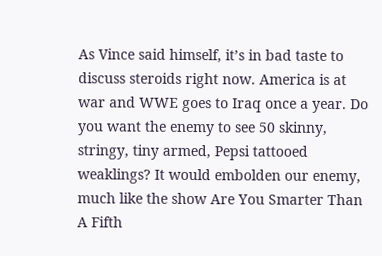As Vince said himself, it’s in bad taste to discuss steroids right now. America is at war and WWE goes to Iraq once a year. Do you want the enemy to see 50 skinny, stringy, tiny armed, Pepsi tattooed weaklings? It would embolden our enemy, much like the show Are You Smarter Than A Fifth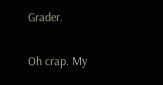Grader.

Oh crap. My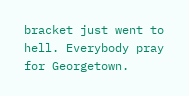bracket just went to hell. Everybody pray for Georgetown.